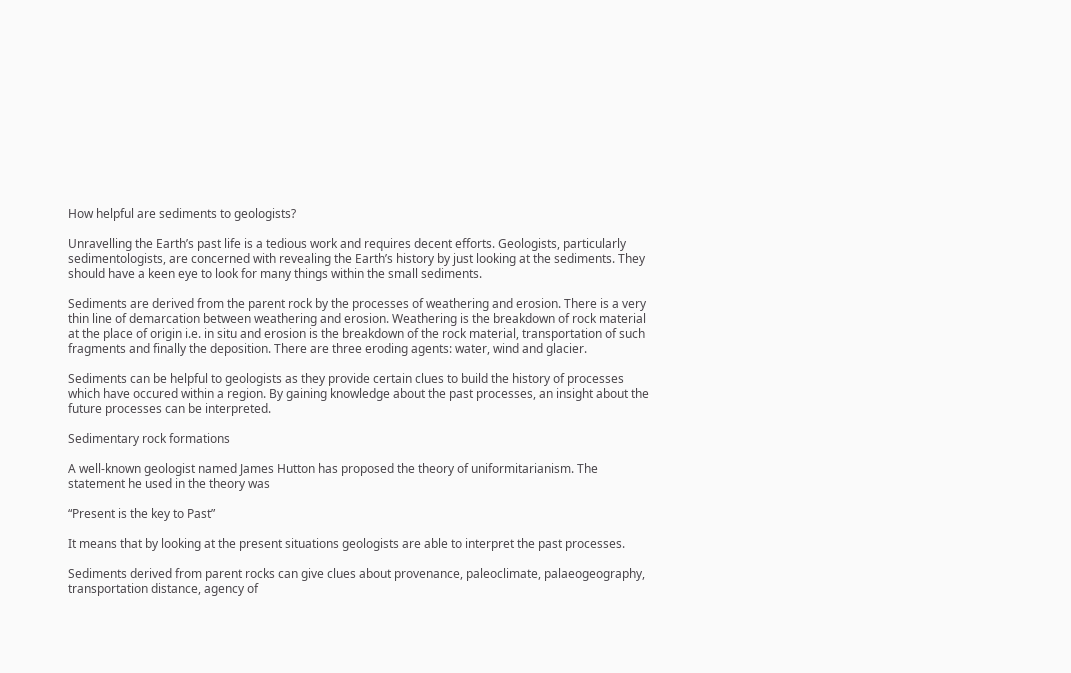How helpful are sediments to geologists?

Unravelling the Earth’s past life is a tedious work and requires decent efforts. Geologists, particularly sedimentologists, are concerned with revealing the Earth’s history by just looking at the sediments. They should have a keen eye to look for many things within the small sediments.

Sediments are derived from the parent rock by the processes of weathering and erosion. There is a very thin line of demarcation between weathering and erosion. Weathering is the breakdown of rock material at the place of origin i.e. in situ and erosion is the breakdown of the rock material, transportation of such fragments and finally the deposition. There are three eroding agents: water, wind and glacier.

Sediments can be helpful to geologists as they provide certain clues to build the history of processes which have occured within a region. By gaining knowledge about the past processes, an insight about the future processes can be interpreted.

Sedimentary rock formations

A well-known geologist named James Hutton has proposed the theory of uniformitarianism. The statement he used in the theory was

“Present is the key to Past”

It means that by looking at the present situations geologists are able to interpret the past processes.

Sediments derived from parent rocks can give clues about provenance, paleoclimate, palaeogeography, transportation distance, agency of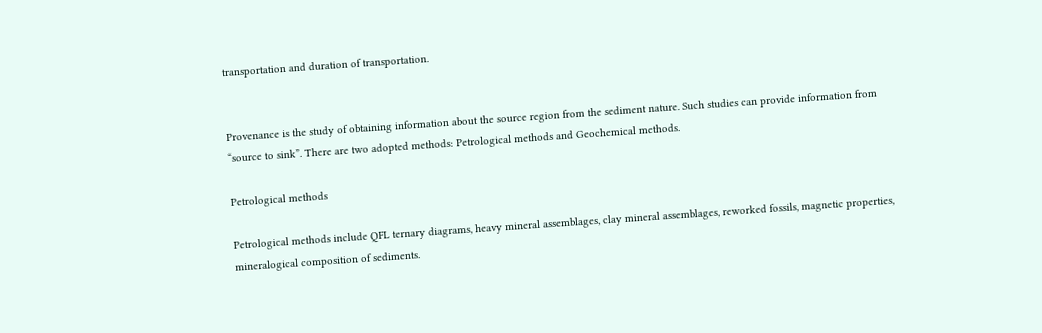transportation and duration of transportation.


Provenance is the study of obtaining information about the source region from the sediment nature. Such studies can provide information from “source to sink”. There are two adopted methods: Petrological methods and Geochemical methods.

Petrological methods

Petrological methods include QFL ternary diagrams, heavy mineral assemblages, clay mineral assemblages, reworked fossils, magnetic properties, mineralogical composition of sediments.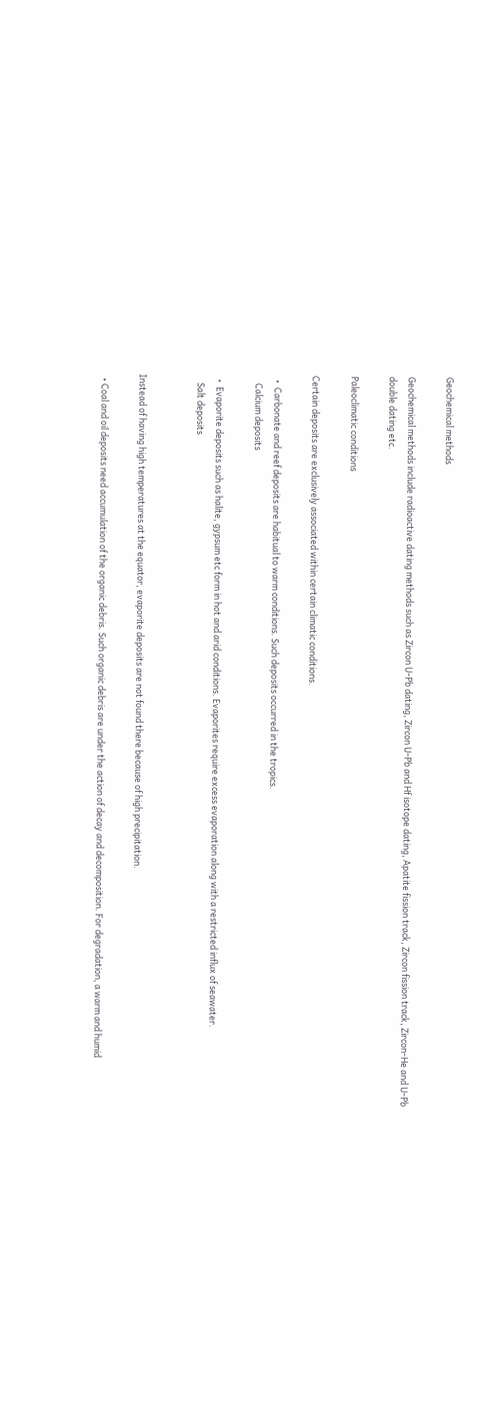Geochemical methods

Geochemical methods include radioactive dating methods such as Zircon U-Pb dating, Zircon U-Pb and Hf isotope dating, Apatite fission track, Zircon fission track, Zircon-He and U-Pb double dating etc.

Paleoclimatic conditions

Certain deposits are exclusively associated within certain climatic conditions.

  •  Carbonate and reef deposits are habitual to warm conditions. Such deposits occurred in the tropics.
    Calcium deposits

  •  Evaporite deposits such as halite, gypsum etc form in hot and arid conditions. Evaporites require excess evaporation along with a restricted influx of seawater.
    Salt deposits


Instead of having high temperatures at the equator, evaporite deposits are not found there because of high precipitation.

  • Coal and oil deposits need accumulation of the organic debris. Such organic debris are under the action of decay and decomposition. For degradation, a warm and humid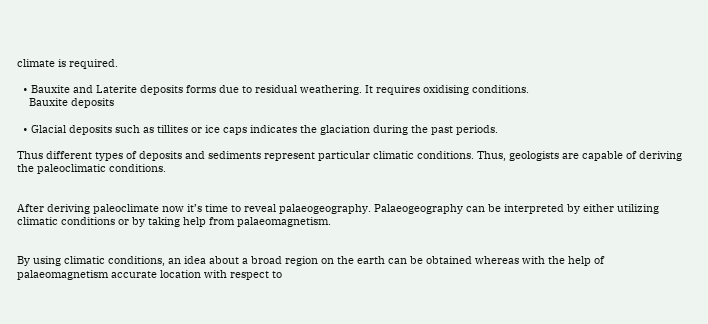climate is required.

  • Bauxite and Laterite deposits forms due to residual weathering. It requires oxidising conditions.
    Bauxite deposits

  • Glacial deposits such as tillites or ice caps indicates the glaciation during the past periods.

Thus different types of deposits and sediments represent particular climatic conditions. Thus, geologists are capable of deriving the paleoclimatic conditions.


After deriving paleoclimate now it’s time to reveal palaeogeography. Palaeogeography can be interpreted by either utilizing climatic conditions or by taking help from palaeomagnetism.


By using climatic conditions, an idea about a broad region on the earth can be obtained whereas with the help of palaeomagnetism accurate location with respect to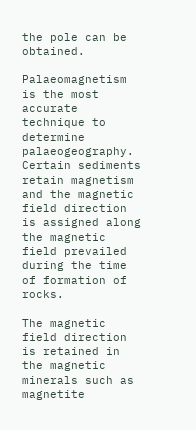the pole can be obtained.

Palaeomagnetism is the most accurate technique to determine palaeogeography. Certain sediments retain magnetism and the magnetic field direction is assigned along the magnetic field prevailed during the time of formation of rocks.

The magnetic field direction is retained in the magnetic minerals such as magnetite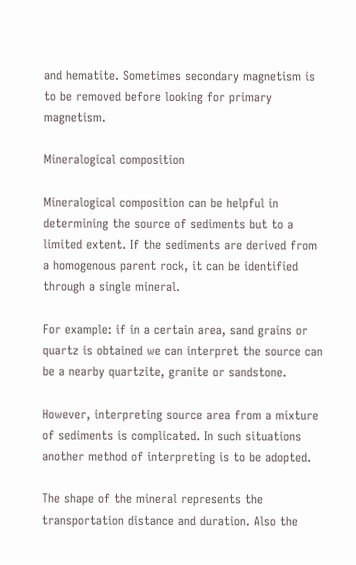and hematite. Sometimes secondary magnetism is to be removed before looking for primary magnetism.

Mineralogical composition

Mineralogical composition can be helpful in determining the source of sediments but to a limited extent. If the sediments are derived from a homogenous parent rock, it can be identified through a single mineral.

For example: if in a certain area, sand grains or quartz is obtained we can interpret the source can be a nearby quartzite, granite or sandstone.

However, interpreting source area from a mixture of sediments is complicated. In such situations another method of interpreting is to be adopted.

The shape of the mineral represents the transportation distance and duration. Also the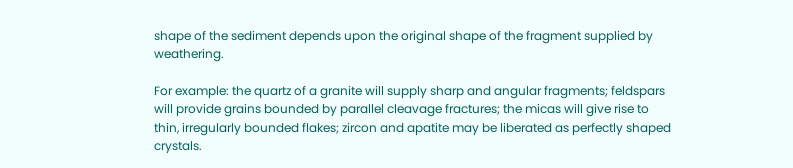shape of the sediment depends upon the original shape of the fragment supplied by weathering.

For example: the quartz of a granite will supply sharp and angular fragments; feldspars will provide grains bounded by parallel cleavage fractures; the micas will give rise to thin, irregularly bounded flakes; zircon and apatite may be liberated as perfectly shaped crystals.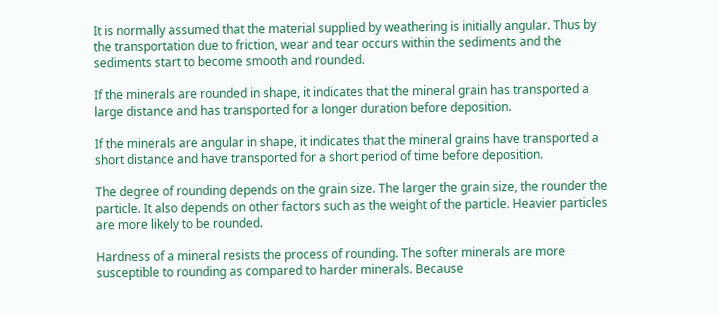It is normally assumed that the material supplied by weathering is initially angular. Thus by the transportation due to friction, wear and tear occurs within the sediments and the sediments start to become smooth and rounded.

If the minerals are rounded in shape, it indicates that the mineral grain has transported a large distance and has transported for a longer duration before deposition.

If the minerals are angular in shape, it indicates that the mineral grains have transported a short distance and have transported for a short period of time before deposition.

The degree of rounding depends on the grain size. The larger the grain size, the rounder the particle. It also depends on other factors such as the weight of the particle. Heavier particles are more likely to be rounded.

Hardness of a mineral resists the process of rounding. The softer minerals are more susceptible to rounding as compared to harder minerals. Because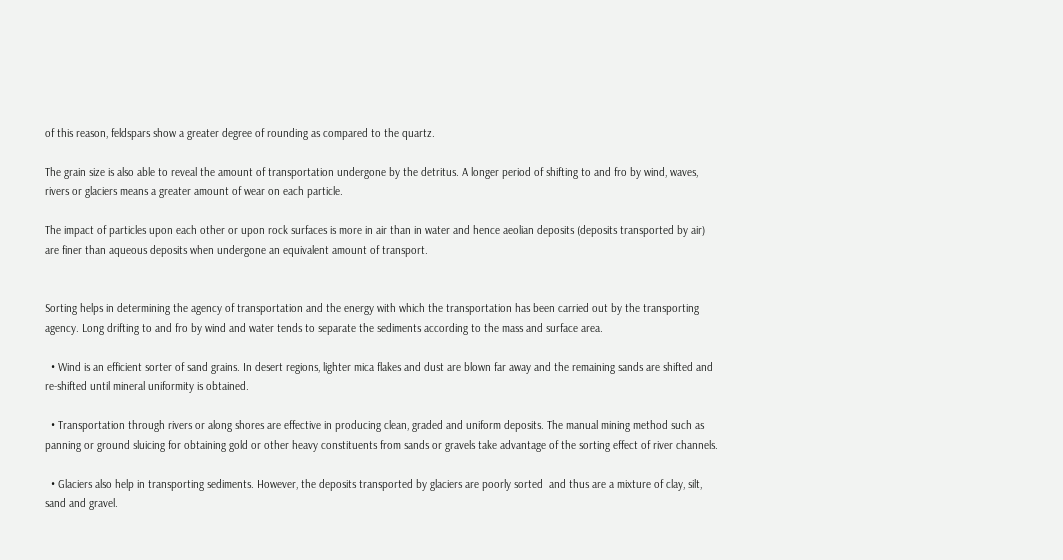of this reason, feldspars show a greater degree of rounding as compared to the quartz.

The grain size is also able to reveal the amount of transportation undergone by the detritus. A longer period of shifting to and fro by wind, waves, rivers or glaciers means a greater amount of wear on each particle.

The impact of particles upon each other or upon rock surfaces is more in air than in water and hence aeolian deposits (deposits transported by air) are finer than aqueous deposits when undergone an equivalent amount of transport.


Sorting helps in determining the agency of transportation and the energy with which the transportation has been carried out by the transporting agency. Long drifting to and fro by wind and water tends to separate the sediments according to the mass and surface area.

  • Wind is an efficient sorter of sand grains. In desert regions, lighter mica flakes and dust are blown far away and the remaining sands are shifted and re-shifted until mineral uniformity is obtained.

  • Transportation through rivers or along shores are effective in producing clean, graded and uniform deposits. The manual mining method such as panning or ground sluicing for obtaining gold or other heavy constituents from sands or gravels take advantage of the sorting effect of river channels.

  • Glaciers also help in transporting sediments. However, the deposits transported by glaciers are poorly sorted  and thus are a mixture of clay, silt, sand and gravel.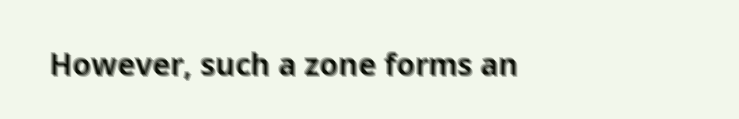However, such a zone forms an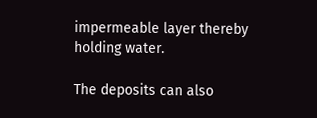impermeable layer thereby holding water.

The deposits can also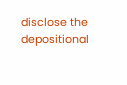disclose the depositional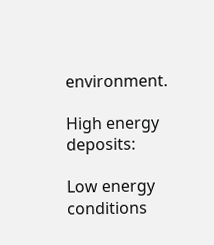environment.

High energy deposits:

Low energy conditions